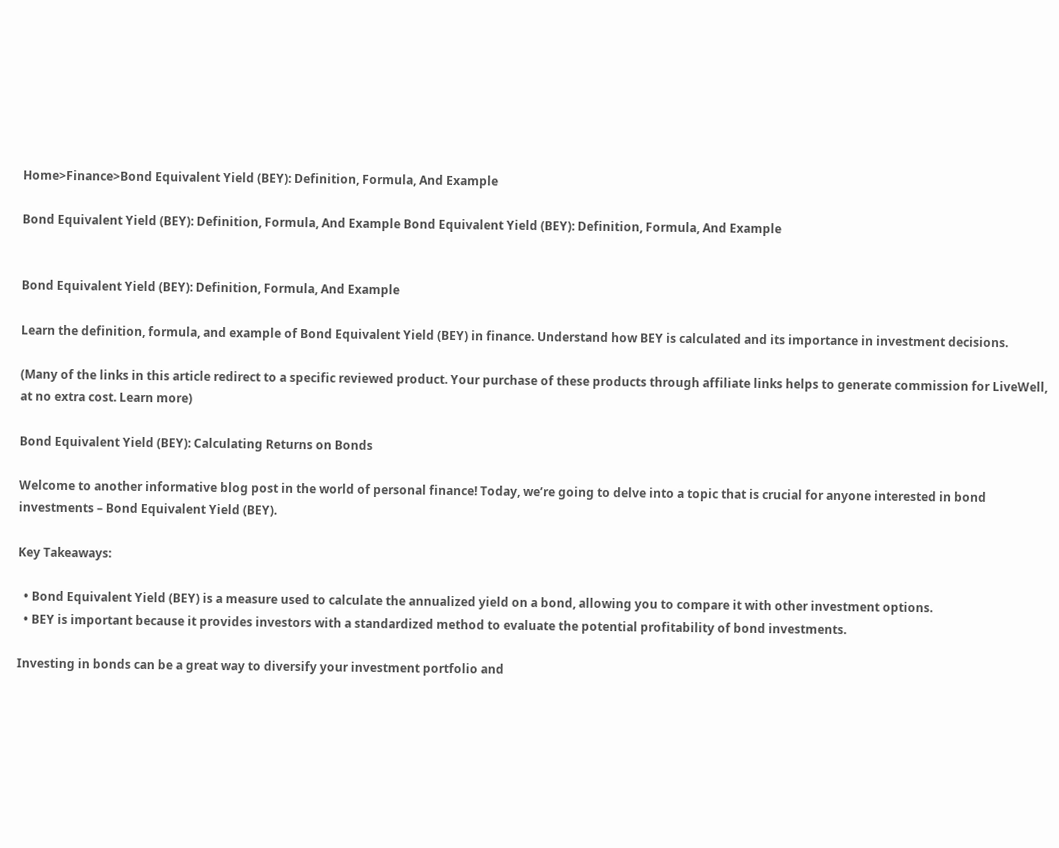Home>Finance>Bond Equivalent Yield (BEY): Definition, Formula, And Example

Bond Equivalent Yield (BEY): Definition, Formula, And Example Bond Equivalent Yield (BEY): Definition, Formula, And Example


Bond Equivalent Yield (BEY): Definition, Formula, And Example

Learn the definition, formula, and example of Bond Equivalent Yield (BEY) in finance. Understand how BEY is calculated and its importance in investment decisions.

(Many of the links in this article redirect to a specific reviewed product. Your purchase of these products through affiliate links helps to generate commission for LiveWell, at no extra cost. Learn more)

Bond Equivalent Yield (BEY): Calculating Returns on Bonds

Welcome to another informative blog post in the world of personal finance! Today, we’re going to delve into a topic that is crucial for anyone interested in bond investments – Bond Equivalent Yield (BEY).

Key Takeaways:

  • Bond Equivalent Yield (BEY) is a measure used to calculate the annualized yield on a bond, allowing you to compare it with other investment options.
  • BEY is important because it provides investors with a standardized method to evaluate the potential profitability of bond investments.

Investing in bonds can be a great way to diversify your investment portfolio and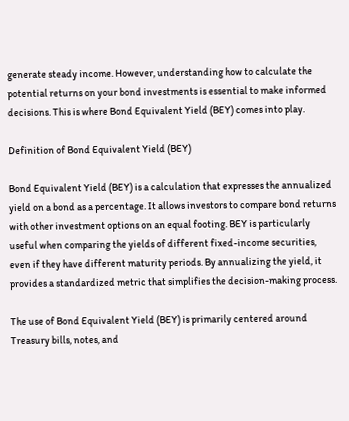generate steady income. However, understanding how to calculate the potential returns on your bond investments is essential to make informed decisions. This is where Bond Equivalent Yield (BEY) comes into play.

Definition of Bond Equivalent Yield (BEY)

Bond Equivalent Yield (BEY) is a calculation that expresses the annualized yield on a bond as a percentage. It allows investors to compare bond returns with other investment options on an equal footing. BEY is particularly useful when comparing the yields of different fixed-income securities, even if they have different maturity periods. By annualizing the yield, it provides a standardized metric that simplifies the decision-making process.

The use of Bond Equivalent Yield (BEY) is primarily centered around Treasury bills, notes, and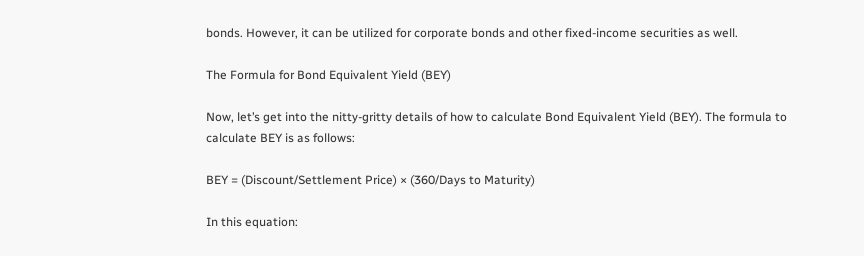bonds. However, it can be utilized for corporate bonds and other fixed-income securities as well.

The Formula for Bond Equivalent Yield (BEY)

Now, let’s get into the nitty-gritty details of how to calculate Bond Equivalent Yield (BEY). The formula to calculate BEY is as follows:

BEY = (Discount/Settlement Price) × (360/Days to Maturity)

In this equation: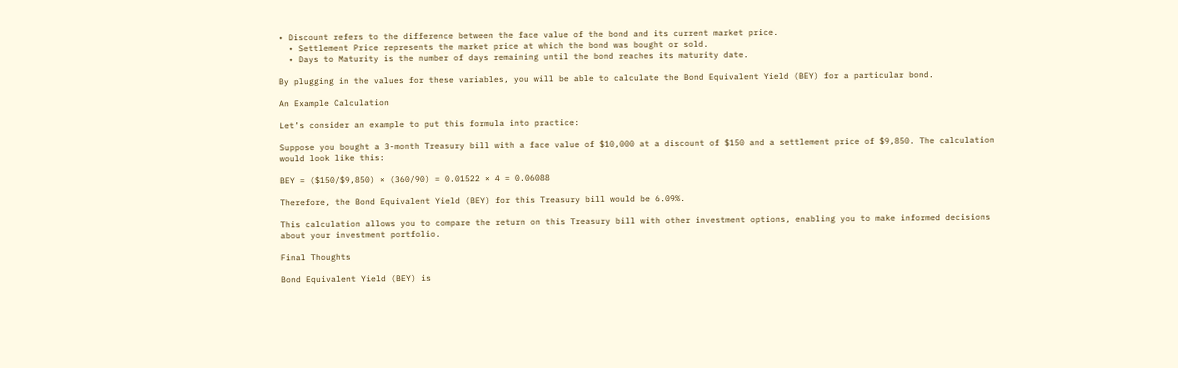• Discount refers to the difference between the face value of the bond and its current market price.
  • Settlement Price represents the market price at which the bond was bought or sold.
  • Days to Maturity is the number of days remaining until the bond reaches its maturity date.

By plugging in the values for these variables, you will be able to calculate the Bond Equivalent Yield (BEY) for a particular bond.

An Example Calculation

Let’s consider an example to put this formula into practice:

Suppose you bought a 3-month Treasury bill with a face value of $10,000 at a discount of $150 and a settlement price of $9,850. The calculation would look like this:

BEY = ($150/$9,850) × (360/90) = 0.01522 × 4 = 0.06088

Therefore, the Bond Equivalent Yield (BEY) for this Treasury bill would be 6.09%.

This calculation allows you to compare the return on this Treasury bill with other investment options, enabling you to make informed decisions about your investment portfolio.

Final Thoughts

Bond Equivalent Yield (BEY) is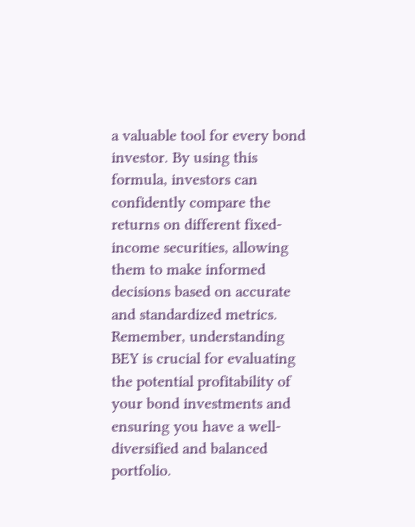a valuable tool for every bond investor. By using this formula, investors can confidently compare the returns on different fixed-income securities, allowing them to make informed decisions based on accurate and standardized metrics. Remember, understanding BEY is crucial for evaluating the potential profitability of your bond investments and ensuring you have a well-diversified and balanced portfolio.